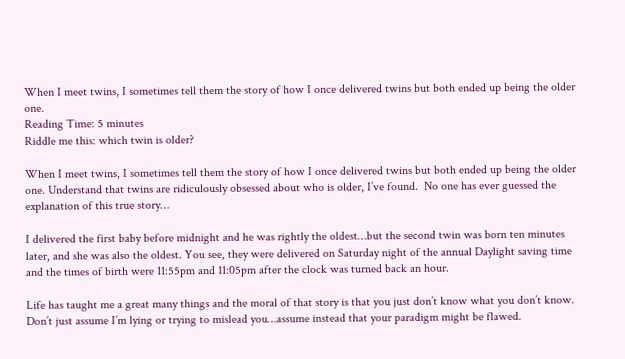When I meet twins, I sometimes tell them the story of how I once delivered twins but both ended up being the older one.
Reading Time: 5 minutes
Riddle me this: which twin is older?

When I meet twins, I sometimes tell them the story of how I once delivered twins but both ended up being the older one. Understand that twins are ridiculously obsessed about who is older, I’ve found.  No one has ever guessed the explanation of this true story…

I delivered the first baby before midnight and he was rightly the oldest…but the second twin was born ten minutes later, and she was also the oldest. You see, they were delivered on Saturday night of the annual Daylight saving time and the times of birth were 11:55pm and 11:05pm after the clock was turned back an hour.

Life has taught me a great many things and the moral of that story is that you just don’t know what you don’t know. Don’t just assume I’m lying or trying to mislead you…assume instead that your paradigm might be flawed.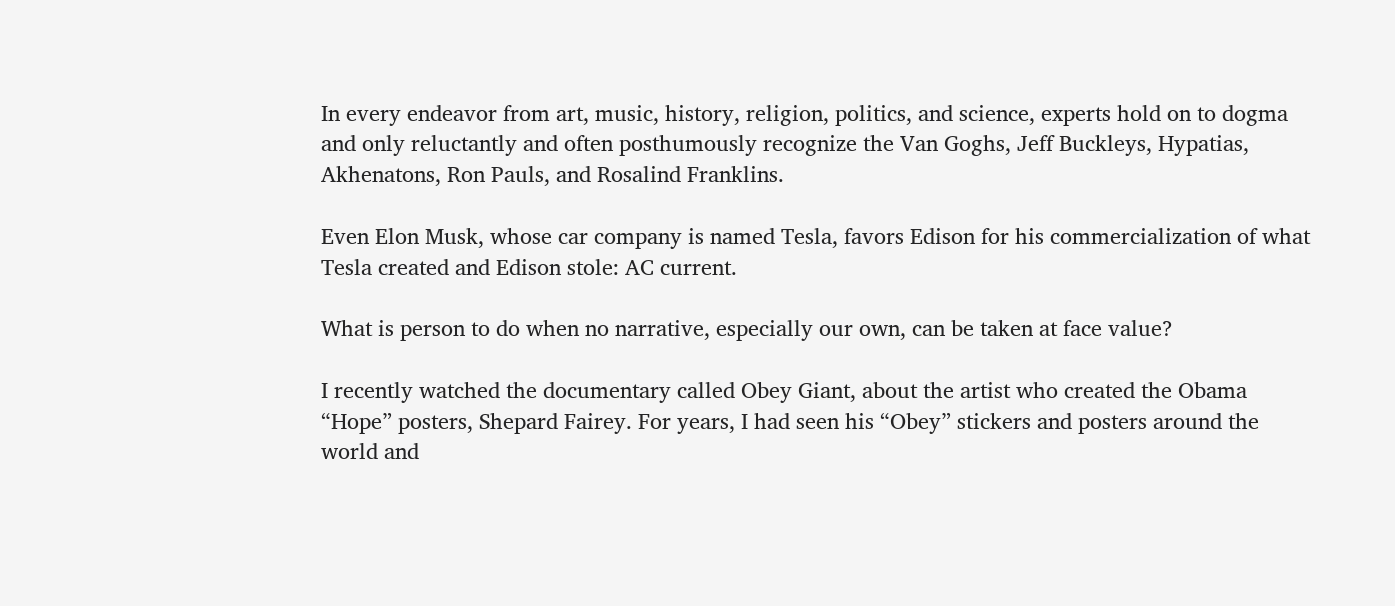In every endeavor from art, music, history, religion, politics, and science, experts hold on to dogma and only reluctantly and often posthumously recognize the Van Goghs, Jeff Buckleys, Hypatias, Akhenatons, Ron Pauls, and Rosalind Franklins.

Even Elon Musk, whose car company is named Tesla, favors Edison for his commercialization of what Tesla created and Edison stole: AC current.

What is person to do when no narrative, especially our own, can be taken at face value?

I recently watched the documentary called Obey Giant, about the artist who created the Obama “Hope” posters, Shepard Fairey. For years, I had seen his “Obey” stickers and posters around the world and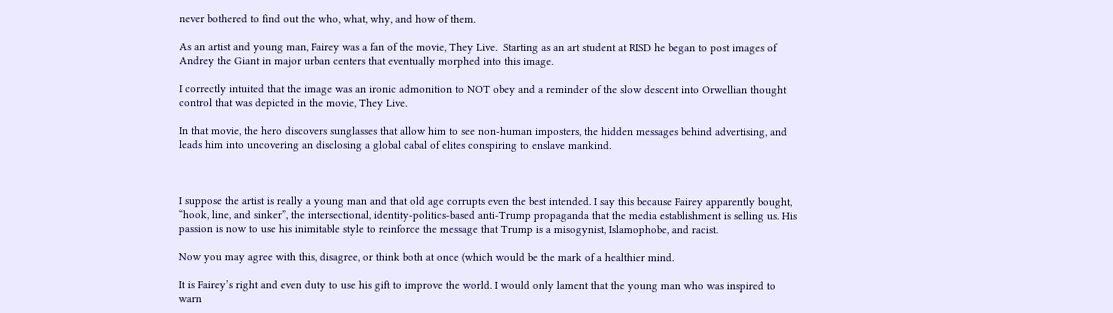never bothered to find out the who, what, why, and how of them.

As an artist and young man, Fairey was a fan of the movie, They Live.  Starting as an art student at RISD he began to post images of Andrey the Giant in major urban centers that eventually morphed into this image.

I correctly intuited that the image was an ironic admonition to NOT obey and a reminder of the slow descent into Orwellian thought control that was depicted in the movie, They Live.

In that movie, the hero discovers sunglasses that allow him to see non-human imposters, the hidden messages behind advertising, and leads him into uncovering an disclosing a global cabal of elites conspiring to enslave mankind.



I suppose the artist is really a young man and that old age corrupts even the best intended. I say this because Fairey apparently bought, “hook, line, and sinker”, the intersectional, identity-politics-based anti-Trump propaganda that the media establishment is selling us. His passion is now to use his inimitable style to reinforce the message that Trump is a misogynist, Islamophobe, and racist.

Now you may agree with this, disagree, or think both at once (which would be the mark of a healthier mind.

It is Fairey’s right and even duty to use his gift to improve the world. I would only lament that the young man who was inspired to warn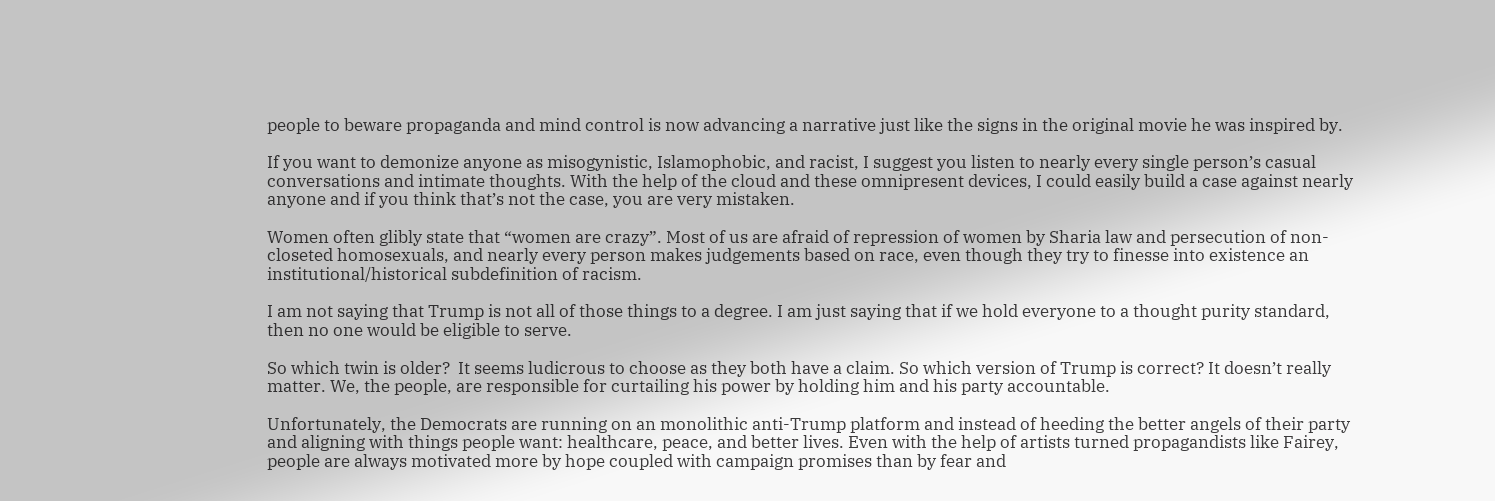people to beware propaganda and mind control is now advancing a narrative just like the signs in the original movie he was inspired by.

If you want to demonize anyone as misogynistic, Islamophobic, and racist, I suggest you listen to nearly every single person’s casual conversations and intimate thoughts. With the help of the cloud and these omnipresent devices, I could easily build a case against nearly anyone and if you think that’s not the case, you are very mistaken.

Women often glibly state that “women are crazy”. Most of us are afraid of repression of women by Sharia law and persecution of non-closeted homosexuals, and nearly every person makes judgements based on race, even though they try to finesse into existence an institutional/historical subdefinition of racism.

I am not saying that Trump is not all of those things to a degree. I am just saying that if we hold everyone to a thought purity standard, then no one would be eligible to serve.

So which twin is older?  It seems ludicrous to choose as they both have a claim. So which version of Trump is correct? It doesn’t really matter. We, the people, are responsible for curtailing his power by holding him and his party accountable.

Unfortunately, the Democrats are running on an monolithic anti-Trump platform and instead of heeding the better angels of their party and aligning with things people want: healthcare, peace, and better lives. Even with the help of artists turned propagandists like Fairey, people are always motivated more by hope coupled with campaign promises than by fear and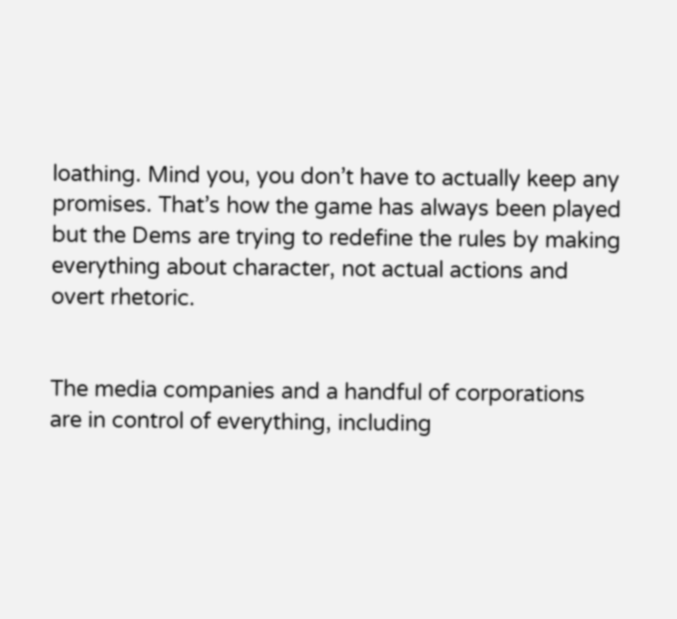loathing. Mind you, you don’t have to actually keep any promises. That’s how the game has always been played but the Dems are trying to redefine the rules by making everything about character, not actual actions and overt rhetoric.


The media companies and a handful of corporations are in control of everything, including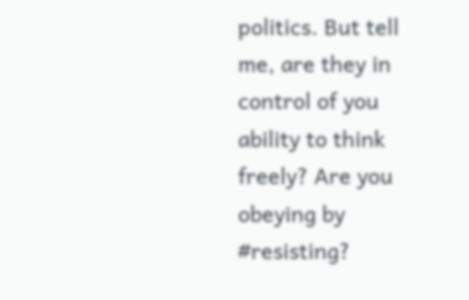politics. But tell me, are they in control of you ability to think freely? Are you obeying by #resisting?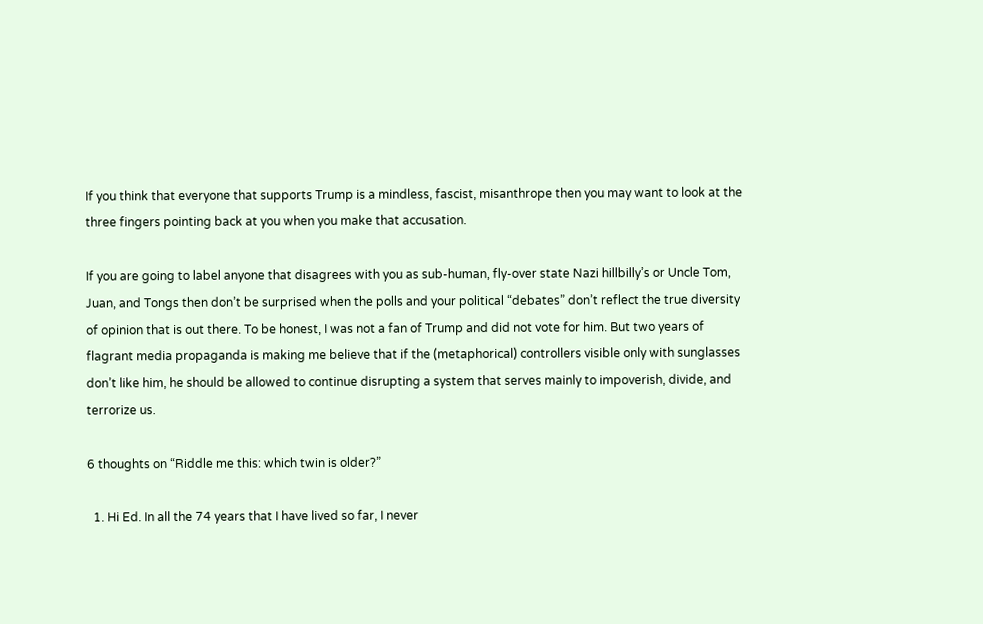If you think that everyone that supports Trump is a mindless, fascist, misanthrope then you may want to look at the three fingers pointing back at you when you make that accusation.

If you are going to label anyone that disagrees with you as sub-human, fly-over state Nazi hillbilly’s or Uncle Tom, Juan, and Tongs then don’t be surprised when the polls and your political “debates” don’t reflect the true diversity of opinion that is out there. To be honest, I was not a fan of Trump and did not vote for him. But two years of flagrant media propaganda is making me believe that if the (metaphorical) controllers visible only with sunglasses don’t like him, he should be allowed to continue disrupting a system that serves mainly to impoverish, divide, and terrorize us.

6 thoughts on “Riddle me this: which twin is older?”

  1. Hi Ed. In all the 74 years that I have lived so far, I never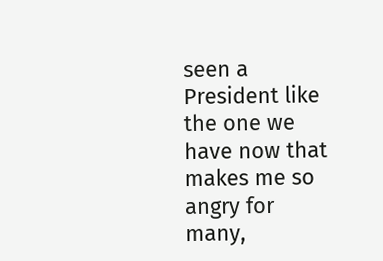seen a President like the one we have now that makes me so angry for many,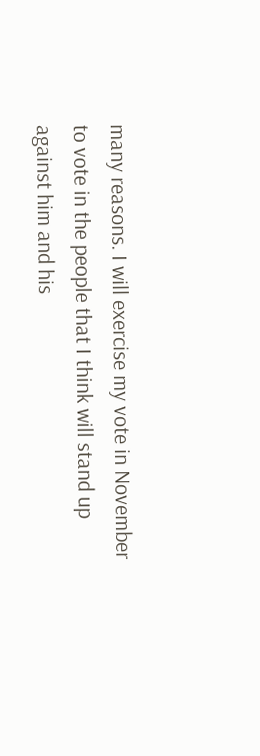many reasons. I will exercise my vote in November to vote in the people that I think will stand up against him and his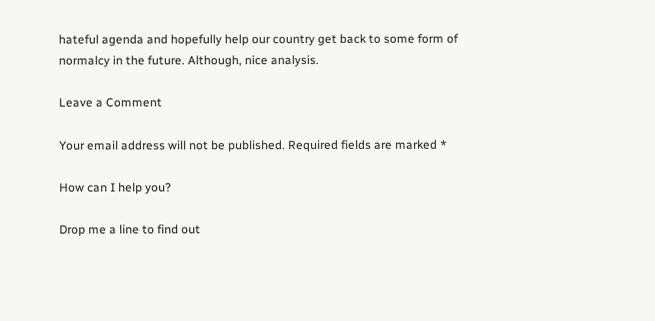hateful agenda and hopefully help our country get back to some form of normalcy in the future. Although, nice analysis.

Leave a Comment

Your email address will not be published. Required fields are marked *

How can I help you?

Drop me a line to find out